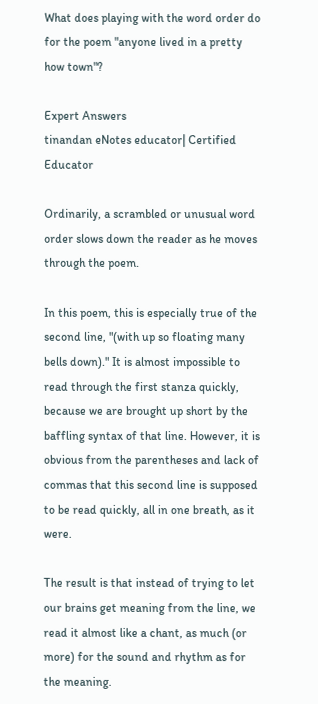What does playing with the word order do for the poem "anyone lived in a pretty how town"?

Expert Answers
tinandan eNotes educator| Certified Educator

Ordinarily, a scrambled or unusual word order slows down the reader as he moves through the poem.

In this poem, this is especially true of the second line, "(with up so floating many bells down)." It is almost impossible to read through the first stanza quickly, because we are brought up short by the baffling syntax of that line. However, it is obvious from the parentheses and lack of commas that this second line is supposed to be read quickly, all in one breath, as it were.

The result is that instead of trying to let our brains get meaning from the line, we read it almost like a chant, as much (or more) for the sound and rhythm as for the meaning.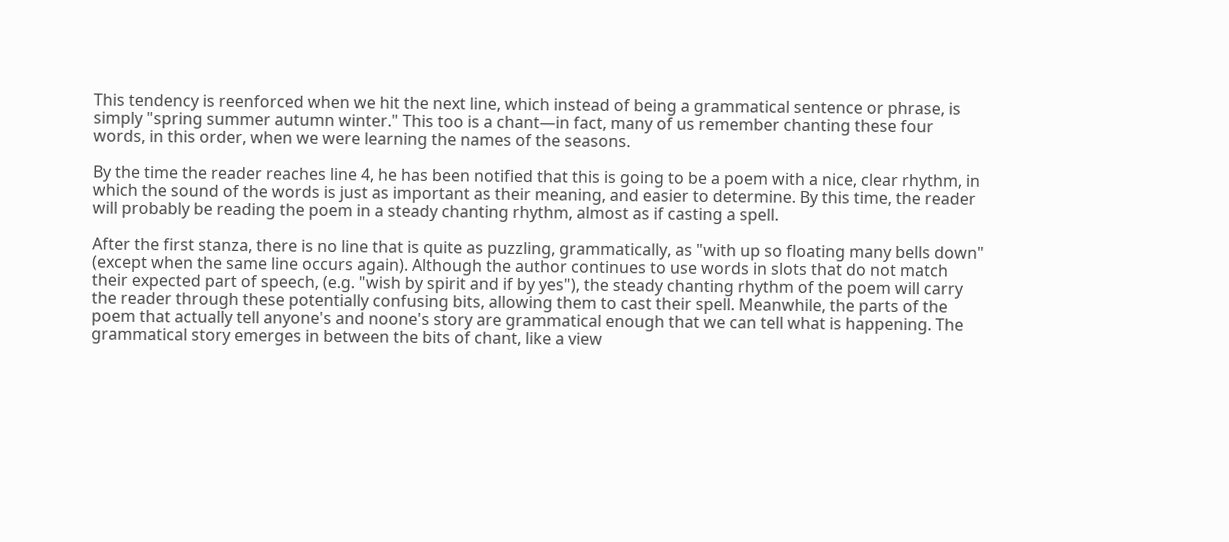This tendency is reenforced when we hit the next line, which instead of being a grammatical sentence or phrase, is simply "spring summer autumn winter." This too is a chant—in fact, many of us remember chanting these four words, in this order, when we were learning the names of the seasons.

By the time the reader reaches line 4, he has been notified that this is going to be a poem with a nice, clear rhythm, in which the sound of the words is just as important as their meaning, and easier to determine. By this time, the reader will probably be reading the poem in a steady chanting rhythm, almost as if casting a spell.

After the first stanza, there is no line that is quite as puzzling, grammatically, as "with up so floating many bells down" (except when the same line occurs again). Although the author continues to use words in slots that do not match their expected part of speech, (e.g. "wish by spirit and if by yes"), the steady chanting rhythm of the poem will carry the reader through these potentially confusing bits, allowing them to cast their spell. Meanwhile, the parts of the poem that actually tell anyone's and noone's story are grammatical enough that we can tell what is happening. The grammatical story emerges in between the bits of chant, like a view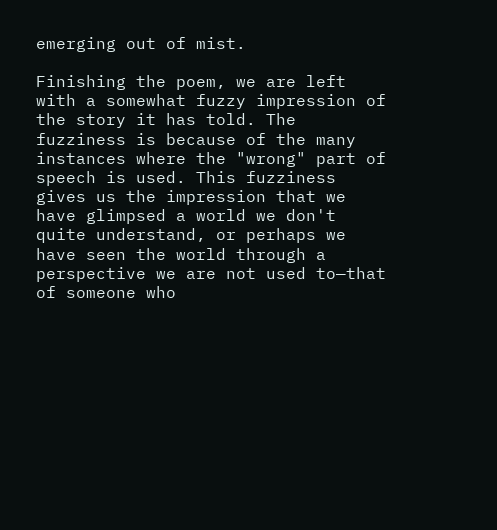emerging out of mist.

Finishing the poem, we are left with a somewhat fuzzy impression of the story it has told. The fuzziness is because of the many instances where the "wrong" part of speech is used. This fuzziness gives us the impression that we have glimpsed a world we don't quite understand, or perhaps we have seen the world through a perspective we are not used to—that of someone who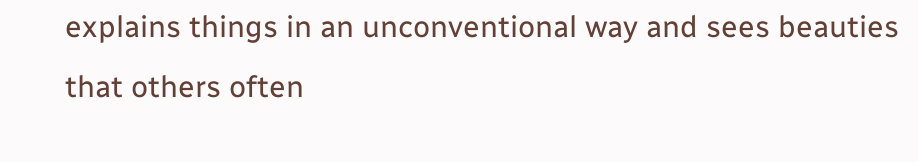explains things in an unconventional way and sees beauties that others often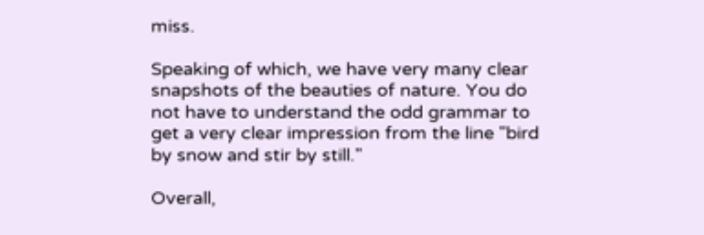miss.

Speaking of which, we have very many clear snapshots of the beauties of nature. You do not have to understand the odd grammar to get a very clear impression from the line "bird by snow and stir by still."

Overall,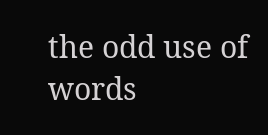the odd use of words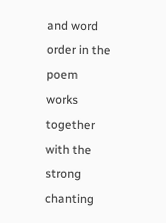and word order in the poem works together with the strong chanting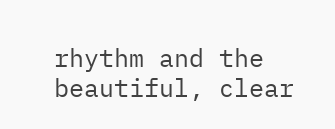rhythm and the beautiful, clear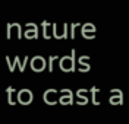nature words to cast a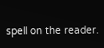spell on the reader.